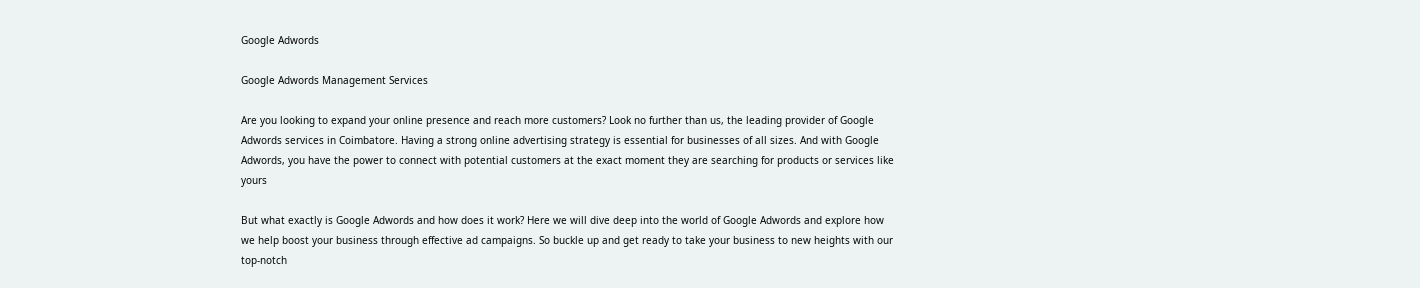Google Adwords

Google Adwords Management Services

Are you looking to expand your online presence and reach more customers? Look no further than us, the leading provider of Google Adwords services in Coimbatore. Having a strong online advertising strategy is essential for businesses of all sizes. And with Google Adwords, you have the power to connect with potential customers at the exact moment they are searching for products or services like yours

But what exactly is Google Adwords and how does it work? Here we will dive deep into the world of Google Adwords and explore how we help boost your business through effective ad campaigns. So buckle up and get ready to take your business to new heights with our top-notch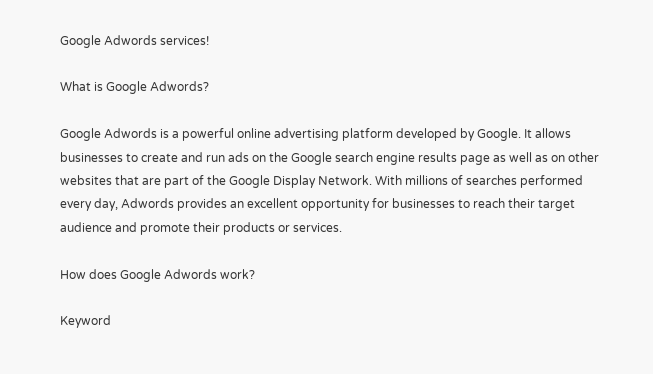Google Adwords services!

What is Google Adwords?

Google Adwords is a powerful online advertising platform developed by Google. It allows businesses to create and run ads on the Google search engine results page as well as on other websites that are part of the Google Display Network. With millions of searches performed every day, Adwords provides an excellent opportunity for businesses to reach their target audience and promote their products or services.

How does Google Adwords work?

Keyword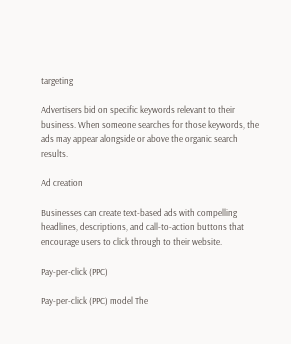targeting

Advertisers bid on specific keywords relevant to their business. When someone searches for those keywords, the ads may appear alongside or above the organic search results.

Ad creation

Businesses can create text-based ads with compelling headlines, descriptions, and call-to-action buttons that encourage users to click through to their website.

Pay-per-click (PPC)

Pay-per-click (PPC) model The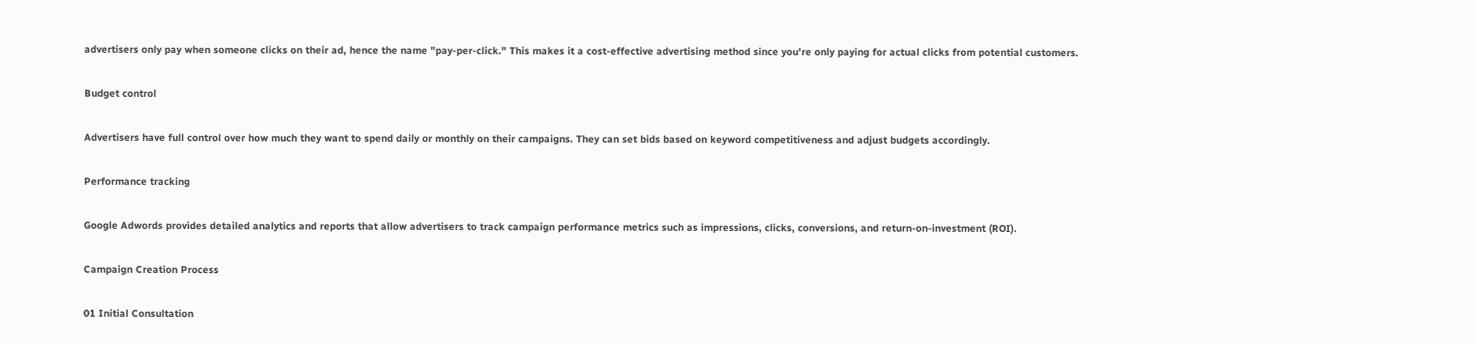advertisers only pay when someone clicks on their ad, hence the name "pay-per-click." This makes it a cost-effective advertising method since you're only paying for actual clicks from potential customers.

Budget control

Advertisers have full control over how much they want to spend daily or monthly on their campaigns. They can set bids based on keyword competitiveness and adjust budgets accordingly.

Performance tracking

Google Adwords provides detailed analytics and reports that allow advertisers to track campaign performance metrics such as impressions, clicks, conversions, and return-on-investment (ROI).

Campaign Creation Process

01 Initial Consultation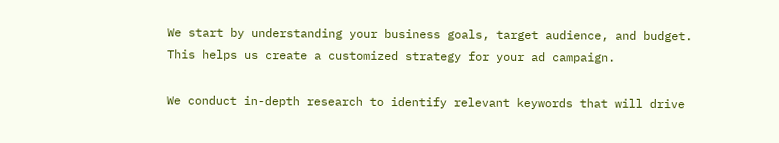We start by understanding your business goals, target audience, and budget. This helps us create a customized strategy for your ad campaign.

We conduct in-depth research to identify relevant keywords that will drive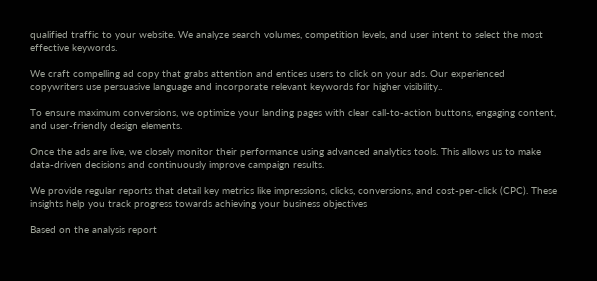qualified traffic to your website. We analyze search volumes, competition levels, and user intent to select the most effective keywords.

We craft compelling ad copy that grabs attention and entices users to click on your ads. Our experienced copywriters use persuasive language and incorporate relevant keywords for higher visibility..

To ensure maximum conversions, we optimize your landing pages with clear call-to-action buttons, engaging content, and user-friendly design elements.

Once the ads are live, we closely monitor their performance using advanced analytics tools. This allows us to make data-driven decisions and continuously improve campaign results.

We provide regular reports that detail key metrics like impressions, clicks, conversions, and cost-per-click (CPC). These insights help you track progress towards achieving your business objectives

Based on the analysis report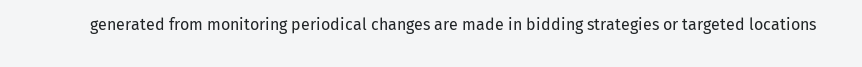generated from monitoring periodical changes are made in bidding strategies or targeted locations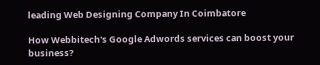leading Web Designing Company In Coimbatore

How Webbitech's Google Adwords services can boost your business?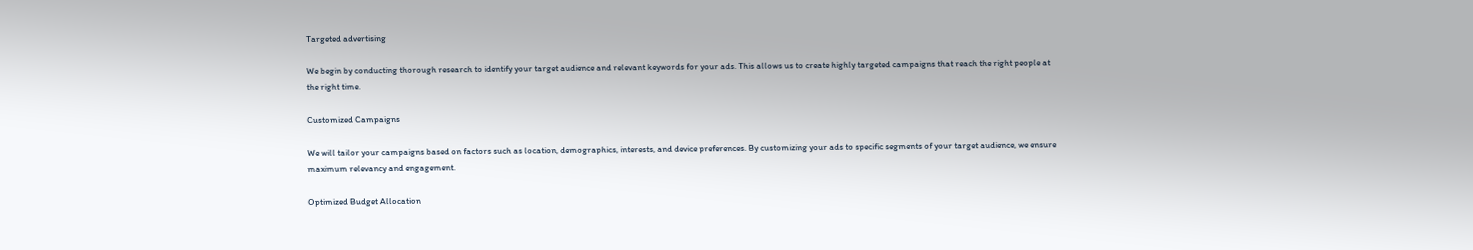Targeted advertising

We begin by conducting thorough research to identify your target audience and relevant keywords for your ads. This allows us to create highly targeted campaigns that reach the right people at the right time.

Customized Campaigns

We will tailor your campaigns based on factors such as location, demographics, interests, and device preferences. By customizing your ads to specific segments of your target audience, we ensure maximum relevancy and engagement.

Optimized Budget Allocation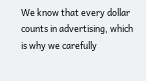We know that every dollar counts in advertising, which is why we carefully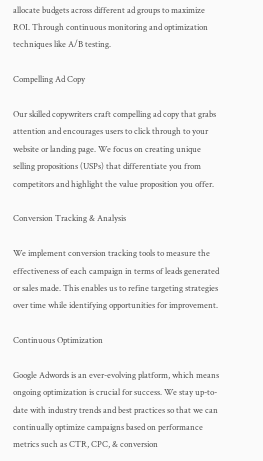allocate budgets across different ad groups to maximize ROI. Through continuous monitoring and optimization techniques like A/B testing.

Compelling Ad Copy

Our skilled copywriters craft compelling ad copy that grabs attention and encourages users to click through to your website or landing page. We focus on creating unique selling propositions (USPs) that differentiate you from competitors and highlight the value proposition you offer.

Conversion Tracking & Analysis

We implement conversion tracking tools to measure the effectiveness of each campaign in terms of leads generated or sales made. This enables us to refine targeting strategies over time while identifying opportunities for improvement.

Continuous Optimization

Google Adwords is an ever-evolving platform, which means ongoing optimization is crucial for success. We stay up-to-date with industry trends and best practices so that we can continually optimize campaigns based on performance metrics such as CTR, CPC, & conversion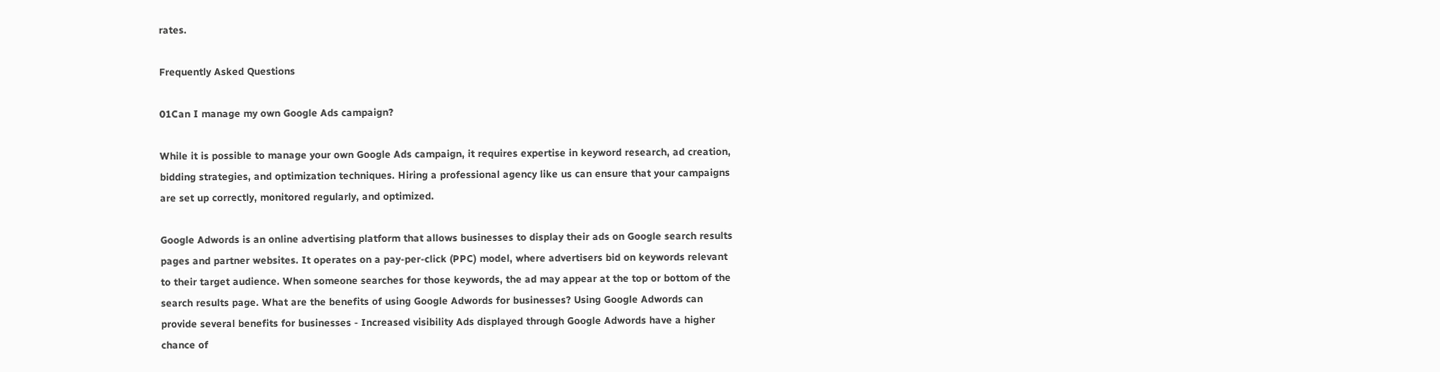rates.

Frequently Asked Questions

01Can I manage my own Google Ads campaign?

While it is possible to manage your own Google Ads campaign, it requires expertise in keyword research, ad creation, bidding strategies, and optimization techniques. Hiring a professional agency like us can ensure that your campaigns are set up correctly, monitored regularly, and optimized.

Google Adwords is an online advertising platform that allows businesses to display their ads on Google search results pages and partner websites. It operates on a pay-per-click (PPC) model, where advertisers bid on keywords relevant to their target audience. When someone searches for those keywords, the ad may appear at the top or bottom of the search results page. What are the benefits of using Google Adwords for businesses? Using Google Adwords can provide several benefits for businesses - Increased visibility Ads displayed through Google Adwords have a higher chance of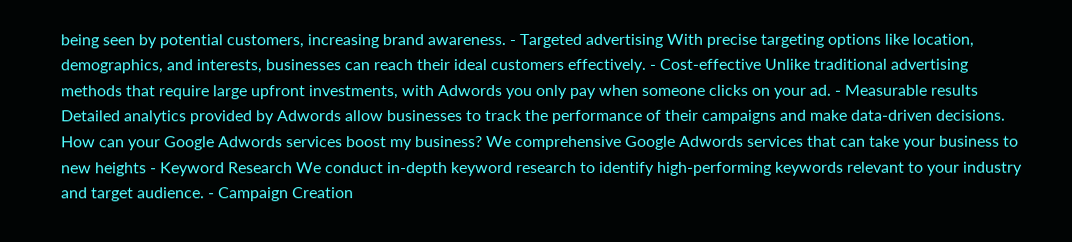being seen by potential customers, increasing brand awareness. - Targeted advertising With precise targeting options like location, demographics, and interests, businesses can reach their ideal customers effectively. - Cost-effective Unlike traditional advertising methods that require large upfront investments, with Adwords you only pay when someone clicks on your ad. - Measurable results Detailed analytics provided by Adwords allow businesses to track the performance of their campaigns and make data-driven decisions. How can your Google Adwords services boost my business? We comprehensive Google Adwords services that can take your business to new heights - Keyword Research We conduct in-depth keyword research to identify high-performing keywords relevant to your industry and target audience. - Campaign Creation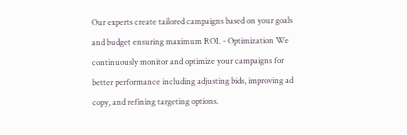Our experts create tailored campaigns based on your goals and budget ensuring maximum ROI. - Optimization We continuously monitor and optimize your campaigns for better performance including adjusting bids, improving ad copy, and refining targeting options.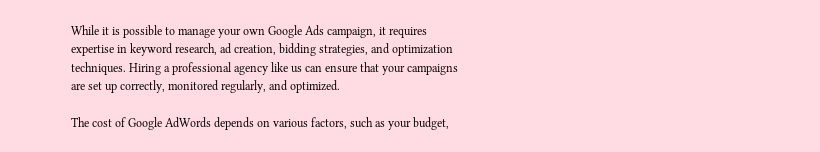While it is possible to manage your own Google Ads campaign, it requires expertise in keyword research, ad creation, bidding strategies, and optimization techniques. Hiring a professional agency like us can ensure that your campaigns are set up correctly, monitored regularly, and optimized.

The cost of Google AdWords depends on various factors, such as your budget,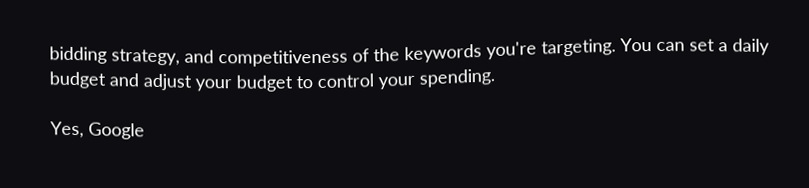bidding strategy, and competitiveness of the keywords you're targeting. You can set a daily budget and adjust your budget to control your spending.

Yes, Google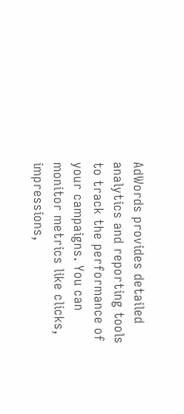AdWords provides detailed analytics and reporting tools to track the performance of your campaigns. You can monitor metrics like clicks, impressions,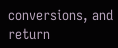conversions, and return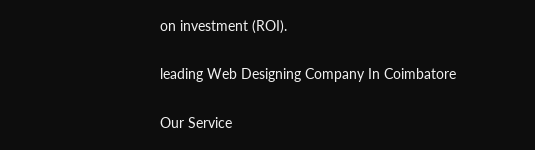on investment (ROI).

leading Web Designing Company In Coimbatore

Our Service